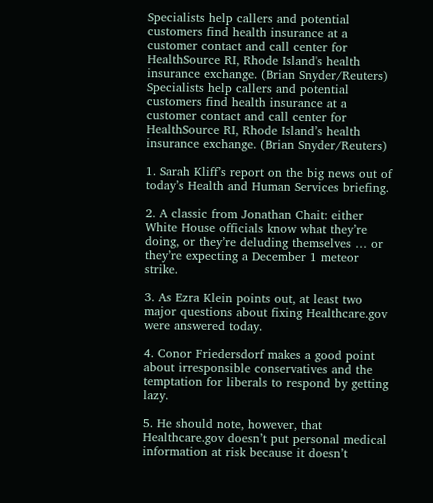Specialists help callers and potential customers find health insurance at a customer contact and call center for HealthSource RI, Rhode Island's health insurance exchange. (Brian Snyder/Reuters) Specialists help callers and potential customers find health insurance at a customer contact and call center for HealthSource RI, Rhode Island’s health insurance exchange. (Brian Snyder/Reuters)

1. Sarah Kliff’s report on the big news out of today’s Health and Human Services briefing.

2. A classic from Jonathan Chait: either White House officials know what they’re doing, or they’re deluding themselves … or they’re expecting a December 1 meteor strike.

3. As Ezra Klein points out, at least two major questions about fixing Healthcare.gov were answered today.

4. Conor Friedersdorf makes a good point about irresponsible conservatives and the temptation for liberals to respond by getting lazy.

5. He should note, however, that Healthcare.gov doesn’t put personal medical information at risk because it doesn’t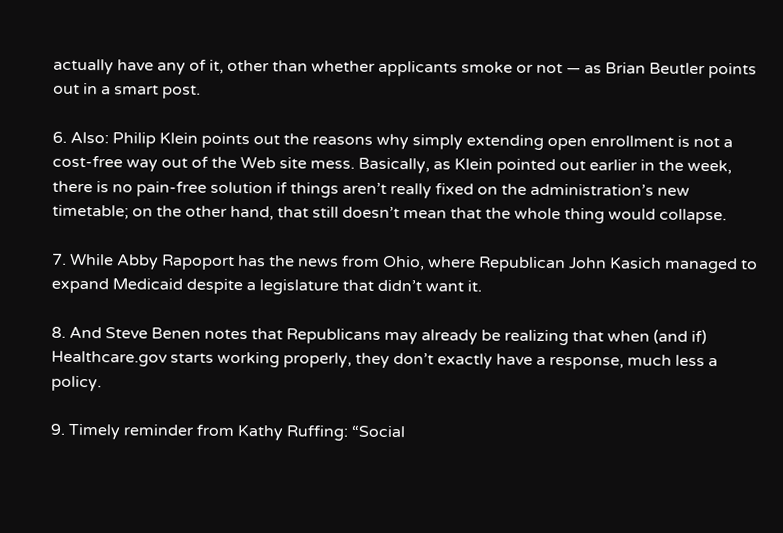actually have any of it, other than whether applicants smoke or not — as Brian Beutler points out in a smart post.

6. Also: Philip Klein points out the reasons why simply extending open enrollment is not a cost-free way out of the Web site mess. Basically, as Klein pointed out earlier in the week, there is no pain-free solution if things aren’t really fixed on the administration’s new timetable; on the other hand, that still doesn’t mean that the whole thing would collapse.

7. While Abby Rapoport has the news from Ohio, where Republican John Kasich managed to expand Medicaid despite a legislature that didn’t want it.

8. And Steve Benen notes that Republicans may already be realizing that when (and if) Healthcare.gov starts working properly, they don’t exactly have a response, much less a policy.

9. Timely reminder from Kathy Ruffing: “Social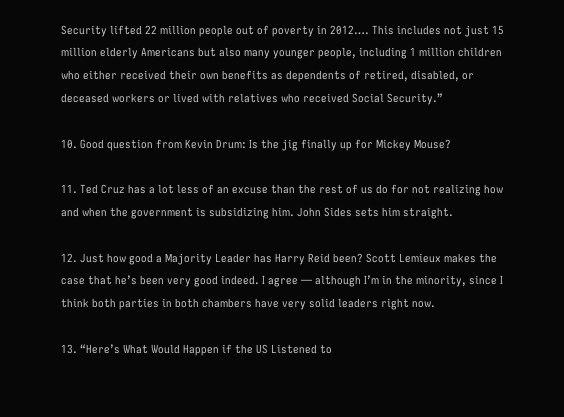Security lifted 22 million people out of poverty in 2012…. This includes not just 15 million elderly Americans but also many younger people, including 1 million children who either received their own benefits as dependents of retired, disabled, or deceased workers or lived with relatives who received Social Security.”

10. Good question from Kevin Drum: Is the jig finally up for Mickey Mouse?

11. Ted Cruz has a lot less of an excuse than the rest of us do for not realizing how and when the government is subsidizing him. John Sides sets him straight.

12. Just how good a Majority Leader has Harry Reid been? Scott Lemieux makes the case that he’s been very good indeed. I agree — although I’m in the minority, since I think both parties in both chambers have very solid leaders right now.

13. “Here’s What Would Happen if the US Listened to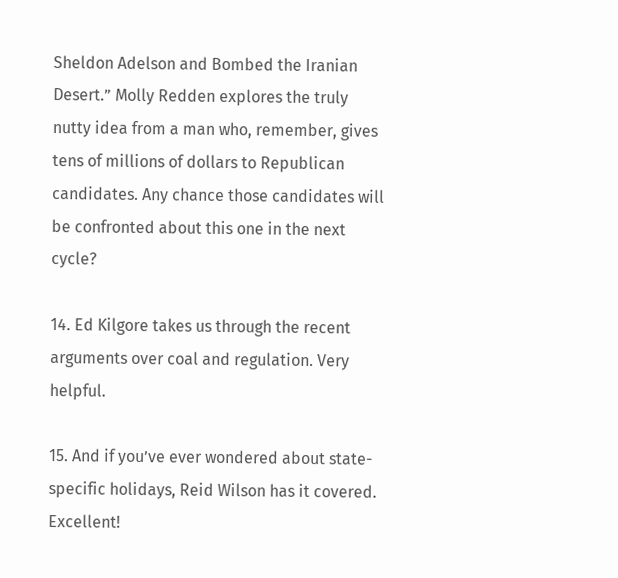Sheldon Adelson and Bombed the Iranian Desert.” Molly Redden explores the truly nutty idea from a man who, remember, gives tens of millions of dollars to Republican candidates. Any chance those candidates will be confronted about this one in the next cycle?

14. Ed Kilgore takes us through the recent arguments over coal and regulation. Very helpful.

15. And if you’ve ever wondered about state-specific holidays, Reid Wilson has it covered. Excellent!